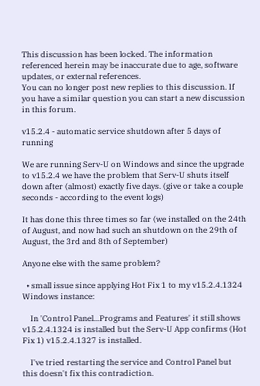This discussion has been locked. The information referenced herein may be inaccurate due to age, software updates, or external references.
You can no longer post new replies to this discussion. If you have a similar question you can start a new discussion in this forum.

v15.2.4 - automatic service shutdown after 5 days of running

We are running Serv-U on Windows and since the upgrade to v15.2.4 we have the problem that Serv-U shuts itself down after (almost) exactly five days. (give or take a couple seconds - according to the event logs)

It has done this three times so far (we installed on the 24th of August, and now had such an shutdown on the 29th of August, the 3rd and 8th of September)

Anyone else with the same problem?

  • small issue since applying Hot Fix 1 to my v15.2.4.1324 Windows instance:

    In 'Control Panel...Programs and Features' it still shows v15.2.4.1324 is installed but the Serv-U App confirms (Hot Fix 1) v15.2.4.1327 is installed.

    I've tried restarting the service and Control Panel but this doesn't fix this contradiction.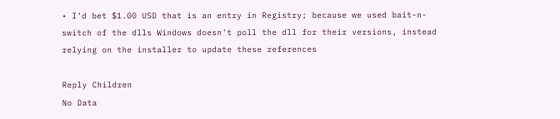• I'd bet $1.00 USD that is an entry in Registry; because we used bait-n-switch of the dlls Windows doesn't poll the dll for their versions, instead relying on the installer to update these references

Reply Children
No Data